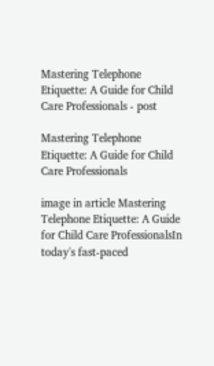Mastering Telephone Etiquette: A Guide for Child Care Professionals - post

Mastering Telephone Etiquette: A Guide for Child Care Professionals

image in article Mastering Telephone Etiquette: A Guide for Child Care ProfessionalsIn today's fast-paced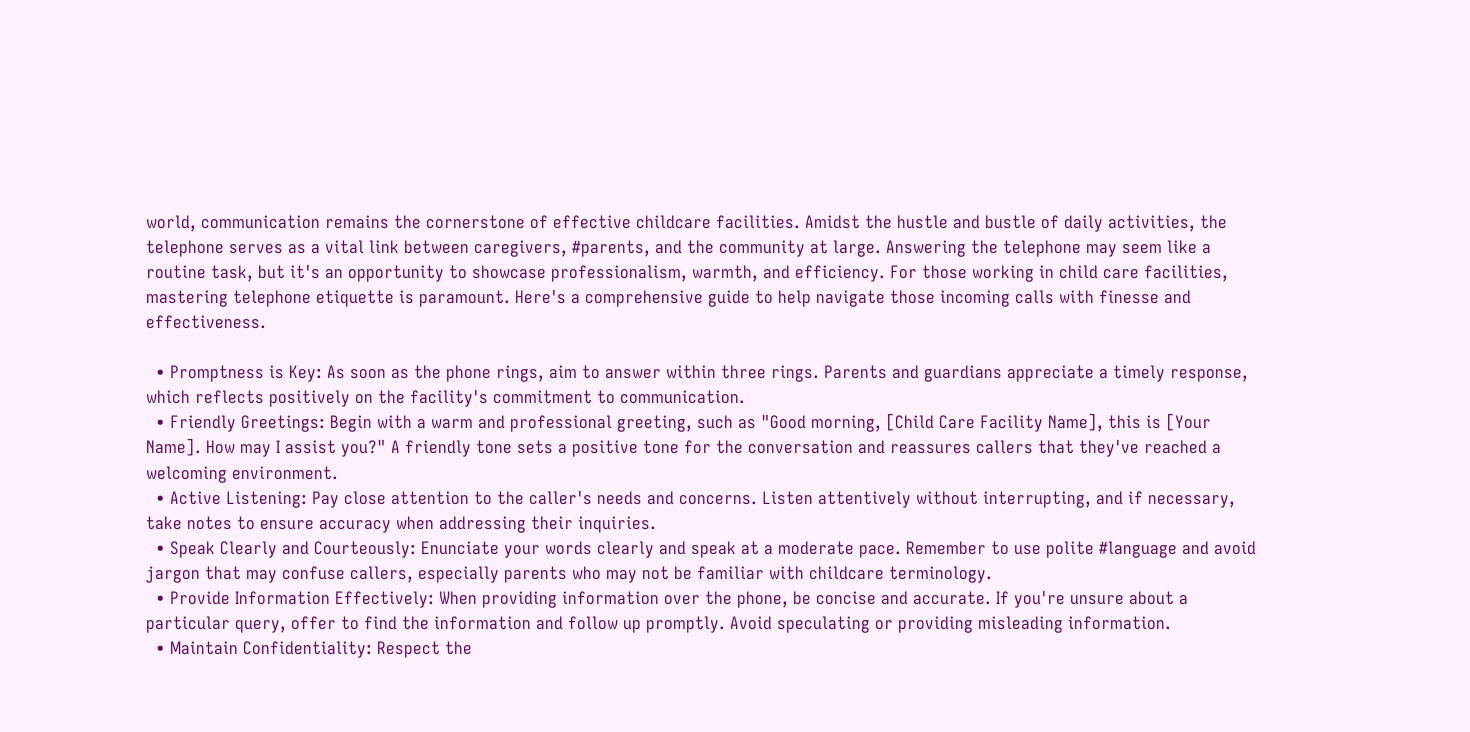world, communication remains the cornerstone of effective childcare facilities. Amidst the hustle and bustle of daily activities, the telephone serves as a vital link between caregivers, #parents, and the community at large. Answering the telephone may seem like a routine task, but it's an opportunity to showcase professionalism, warmth, and efficiency. For those working in child care facilities, mastering telephone etiquette is paramount. Here's a comprehensive guide to help navigate those incoming calls with finesse and effectiveness.

  • Promptness is Key: As soon as the phone rings, aim to answer within three rings. Parents and guardians appreciate a timely response, which reflects positively on the facility's commitment to communication.
  • Friendly Greetings: Begin with a warm and professional greeting, such as "Good morning, [Child Care Facility Name], this is [Your Name]. How may I assist you?" A friendly tone sets a positive tone for the conversation and reassures callers that they've reached a welcoming environment.
  • Active Listening: Pay close attention to the caller's needs and concerns. Listen attentively without interrupting, and if necessary, take notes to ensure accuracy when addressing their inquiries.
  • Speak Clearly and Courteously: Enunciate your words clearly and speak at a moderate pace. Remember to use polite #language and avoid jargon that may confuse callers, especially parents who may not be familiar with childcare terminology.
  • Provide Information Effectively: When providing information over the phone, be concise and accurate. If you're unsure about a particular query, offer to find the information and follow up promptly. Avoid speculating or providing misleading information.
  • Maintain Confidentiality: Respect the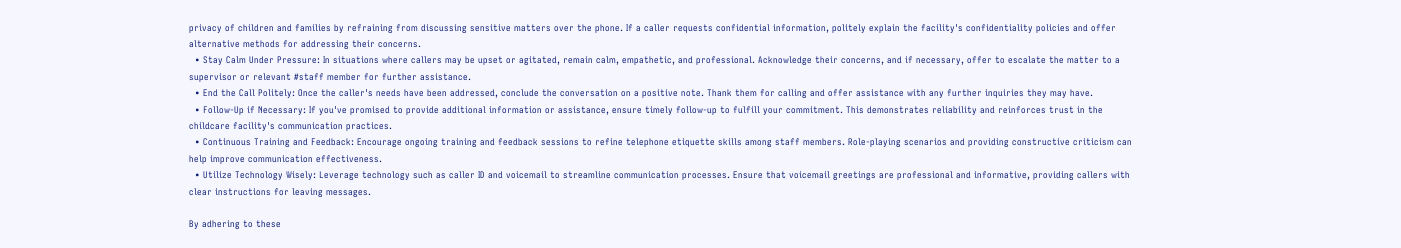privacy of children and families by refraining from discussing sensitive matters over the phone. If a caller requests confidential information, politely explain the facility's confidentiality policies and offer alternative methods for addressing their concerns.
  • Stay Calm Under Pressure: In situations where callers may be upset or agitated, remain calm, empathetic, and professional. Acknowledge their concerns, and if necessary, offer to escalate the matter to a supervisor or relevant #staff member for further assistance.
  • End the Call Politely: Once the caller's needs have been addressed, conclude the conversation on a positive note. Thank them for calling and offer assistance with any further inquiries they may have.
  • Follow-Up if Necessary: If you've promised to provide additional information or assistance, ensure timely follow-up to fulfill your commitment. This demonstrates reliability and reinforces trust in the childcare facility's communication practices.
  • Continuous Training and Feedback: Encourage ongoing training and feedback sessions to refine telephone etiquette skills among staff members. Role-playing scenarios and providing constructive criticism can help improve communication effectiveness.
  • Utilize Technology Wisely: Leverage technology such as caller ID and voicemail to streamline communication processes. Ensure that voicemail greetings are professional and informative, providing callers with clear instructions for leaving messages.

By adhering to these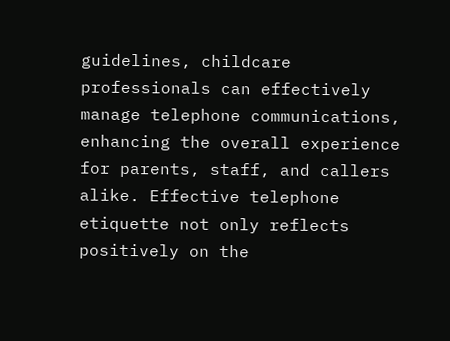guidelines, childcare professionals can effectively manage telephone communications, enhancing the overall experience for parents, staff, and callers alike. Effective telephone etiquette not only reflects positively on the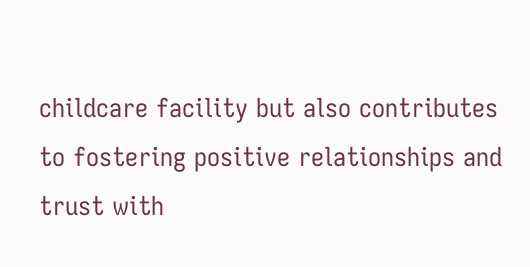childcare facility but also contributes to fostering positive relationships and trust with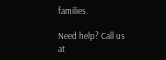families.

Need help? Call us at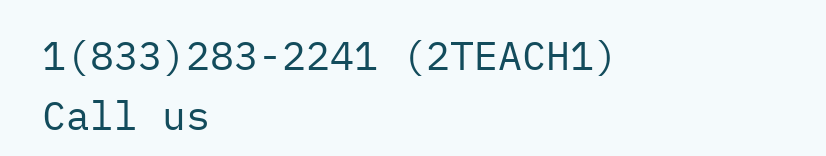1(833)283-2241 (2TEACH1)
Call us